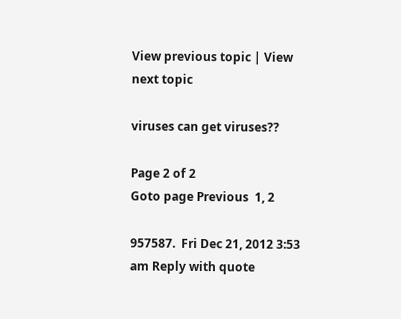View previous topic | View next topic

viruses can get viruses??

Page 2 of 2
Goto page Previous  1, 2

957587.  Fri Dec 21, 2012 3:53 am Reply with quote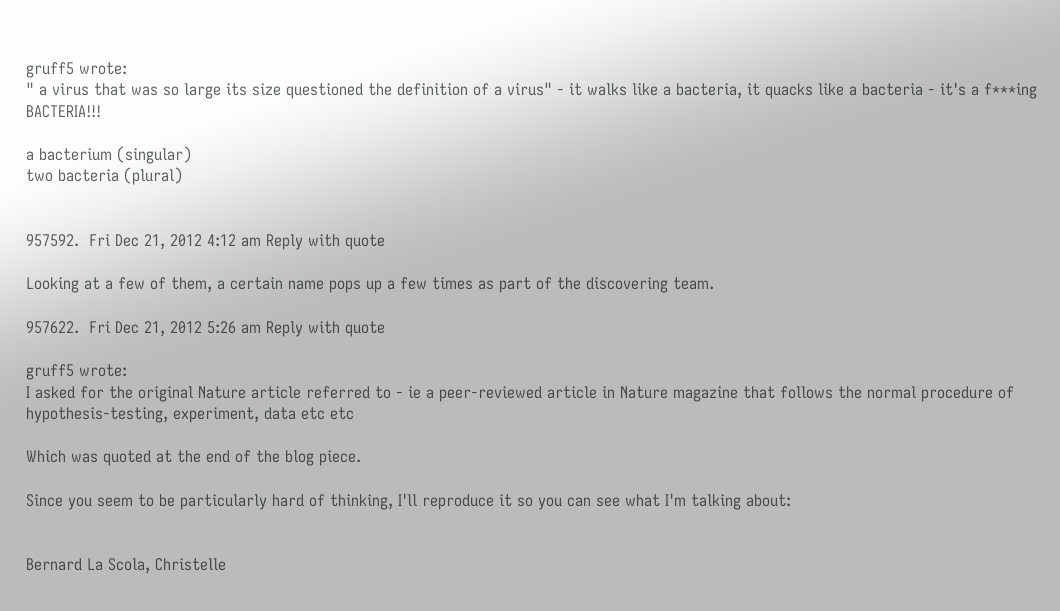gruff5 wrote:
" a virus that was so large its size questioned the definition of a virus" - it walks like a bacteria, it quacks like a bacteria - it's a f***ing BACTERIA!!!

a bacterium (singular)
two bacteria (plural)


957592.  Fri Dec 21, 2012 4:12 am Reply with quote

Looking at a few of them, a certain name pops up a few times as part of the discovering team.

957622.  Fri Dec 21, 2012 5:26 am Reply with quote

gruff5 wrote:
I asked for the original Nature article referred to - ie a peer-reviewed article in Nature magazine that follows the normal procedure of hypothesis-testing, experiment, data etc etc

Which was quoted at the end of the blog piece.

Since you seem to be particularly hard of thinking, I'll reproduce it so you can see what I'm talking about:


Bernard La Scola, Christelle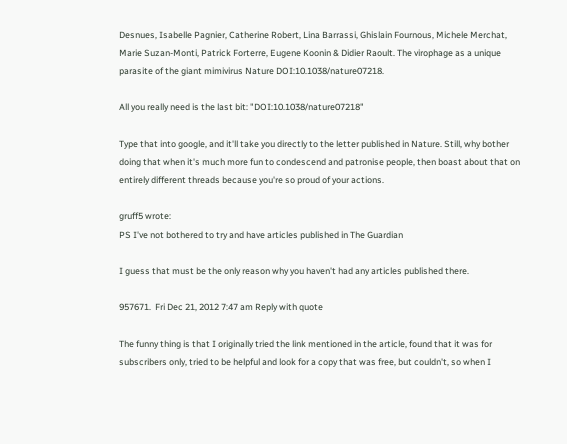Desnues, Isabelle Pagnier, Catherine Robert, Lina Barrassi, Ghislain Fournous, Michele Merchat, Marie Suzan-Monti, Patrick Forterre, Eugene Koonin & Didier Raoult. The virophage as a unique parasite of the giant mimivirus Nature DOI:10.1038/nature07218.

All you really need is the last bit: "DOI:10.1038/nature07218"

Type that into google, and it'll take you directly to the letter published in Nature. Still, why bother doing that when it's much more fun to condescend and patronise people, then boast about that on entirely different threads because you're so proud of your actions.

gruff5 wrote:
PS I've not bothered to try and have articles published in The Guardian

I guess that must be the only reason why you haven't had any articles published there.

957671.  Fri Dec 21, 2012 7:47 am Reply with quote

The funny thing is that I originally tried the link mentioned in the article, found that it was for subscribers only, tried to be helpful and look for a copy that was free, but couldn't, so when I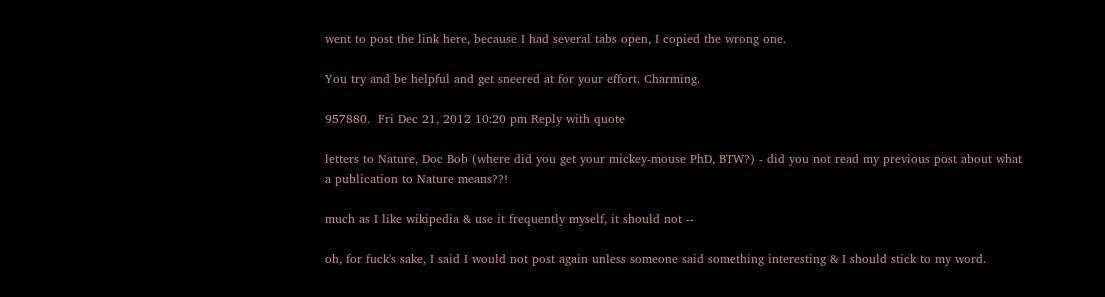went to post the link here, because I had several tabs open, I copied the wrong one.

You try and be helpful and get sneered at for your effort. Charming.

957880.  Fri Dec 21, 2012 10:20 pm Reply with quote

letters to Nature, Doc Bob (where did you get your mickey-mouse PhD, BTW?) - did you not read my previous post about what a publication to Nature means??!

much as I like wikipedia & use it frequently myself, it should not --

oh, for fuck's sake, I said I would not post again unless someone said something interesting & I should stick to my word.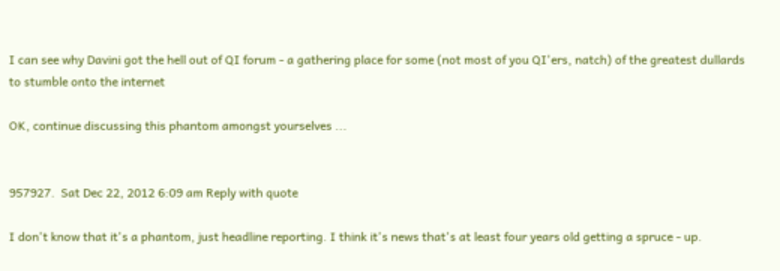I can see why Davini got the hell out of QI forum - a gathering place for some (not most of you QI'ers, natch) of the greatest dullards to stumble onto the internet

OK, continue discussing this phantom amongst yourselves ...


957927.  Sat Dec 22, 2012 6:09 am Reply with quote

I don't know that it's a phantom, just headline reporting. I think it's news that's at least four years old getting a spruce - up.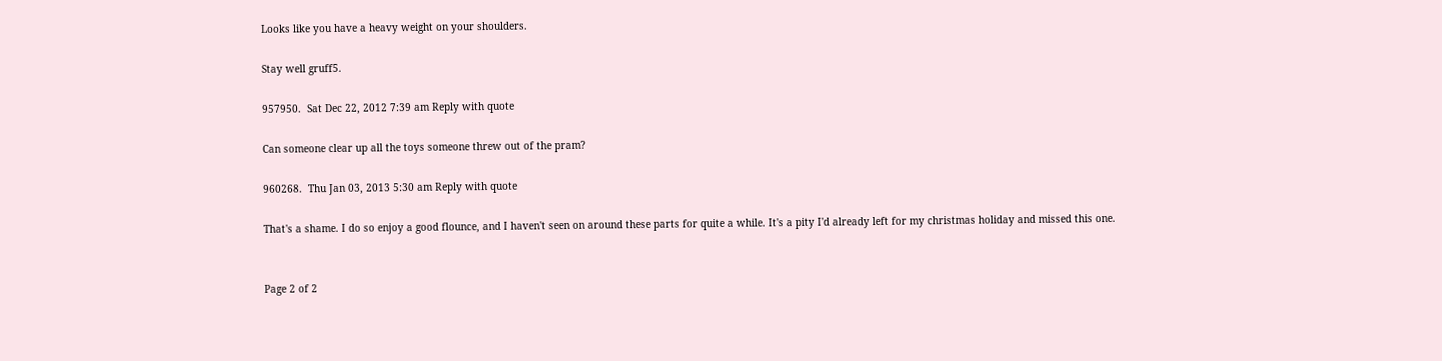Looks like you have a heavy weight on your shoulders.

Stay well gruff5.

957950.  Sat Dec 22, 2012 7:39 am Reply with quote

Can someone clear up all the toys someone threw out of the pram?

960268.  Thu Jan 03, 2013 5:30 am Reply with quote

That's a shame. I do so enjoy a good flounce, and I haven't seen on around these parts for quite a while. It's a pity I'd already left for my christmas holiday and missed this one.


Page 2 of 2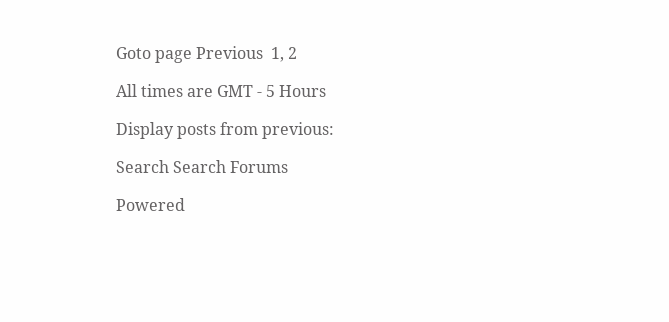Goto page Previous  1, 2

All times are GMT - 5 Hours

Display posts from previous:

Search Search Forums

Powered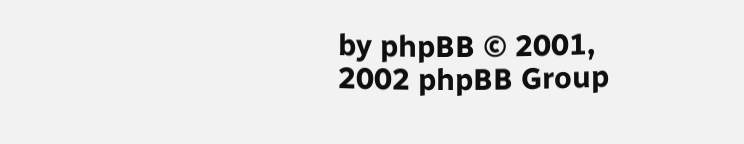by phpBB © 2001, 2002 phpBB Group